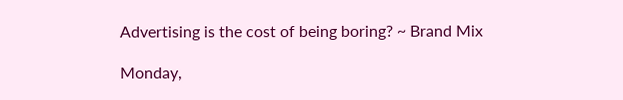Advertising is the cost of being boring? ~ Brand Mix

Monday,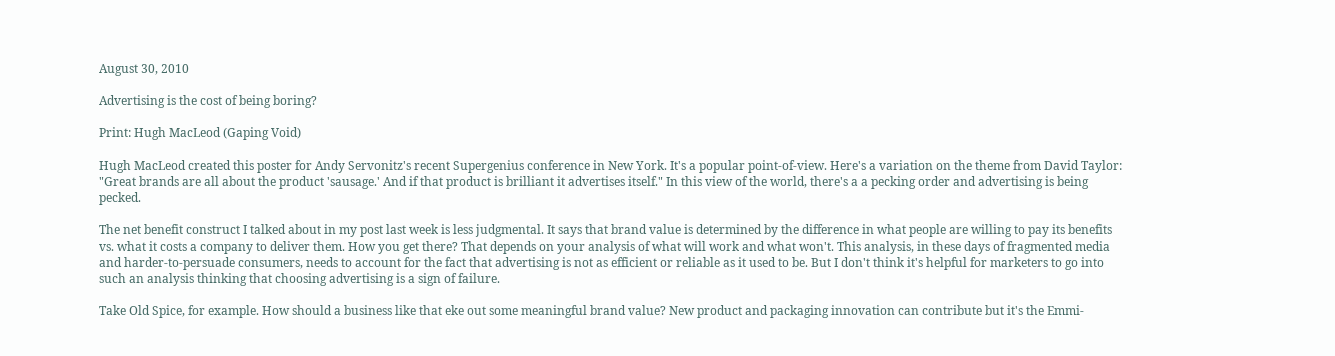August 30, 2010

Advertising is the cost of being boring?

Print: Hugh MacLeod (Gaping Void)

Hugh MacLeod created this poster for Andy Servonitz's recent Supergenius conference in New York. It's a popular point-of-view. Here's a variation on the theme from David Taylor: "Great brands are all about the product 'sausage.' And if that product is brilliant it advertises itself." In this view of the world, there's a a pecking order and advertising is being pecked.

The net benefit construct I talked about in my post last week is less judgmental. It says that brand value is determined by the difference in what people are willing to pay its benefits vs. what it costs a company to deliver them. How you get there? That depends on your analysis of what will work and what won't. This analysis, in these days of fragmented media and harder-to-persuade consumers, needs to account for the fact that advertising is not as efficient or reliable as it used to be. But I don't think it's helpful for marketers to go into such an analysis thinking that choosing advertising is a sign of failure.

Take Old Spice, for example. How should a business like that eke out some meaningful brand value? New product and packaging innovation can contribute but it's the Emmi-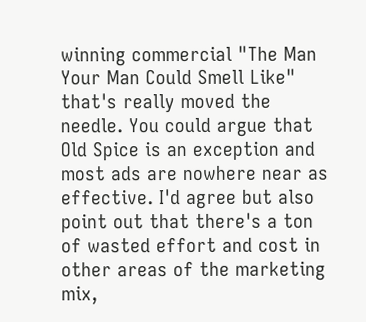winning commercial "The Man Your Man Could Smell Like" that's really moved the needle. You could argue that Old Spice is an exception and most ads are nowhere near as effective. I'd agree but also point out that there's a ton of wasted effort and cost in other areas of the marketing mix,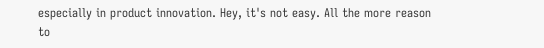especially in product innovation. Hey, it's not easy. All the more reason to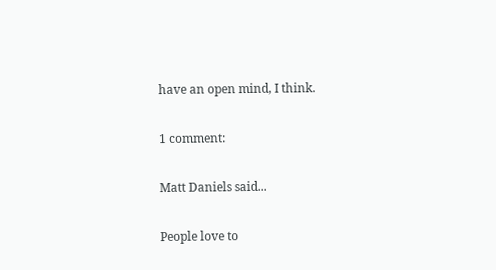have an open mind, I think.

1 comment:

Matt Daniels said...

People love to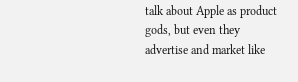talk about Apple as product gods, but even they advertise and market like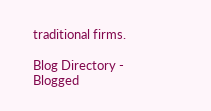traditional firms.

Blog Directory - Blogged